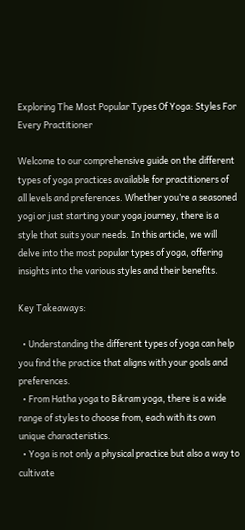Exploring The Most Popular Types Of Yoga: Styles For Every Practitioner

Welcome to our comprehensive guide on the different types of yoga practices available for practitioners of all levels and preferences. Whether you’re a seasoned yogi or just starting your yoga journey, there is a style that suits your needs. In this article, we will delve into the most popular types of yoga, offering insights into the various styles and their benefits.

Key Takeaways:

  • Understanding the different types of yoga can help you find the practice that aligns with your goals and preferences.
  • From Hatha yoga to Bikram yoga, there is a wide range of styles to choose from, each with its own unique characteristics.
  • Yoga is not only a physical practice but also a way to cultivate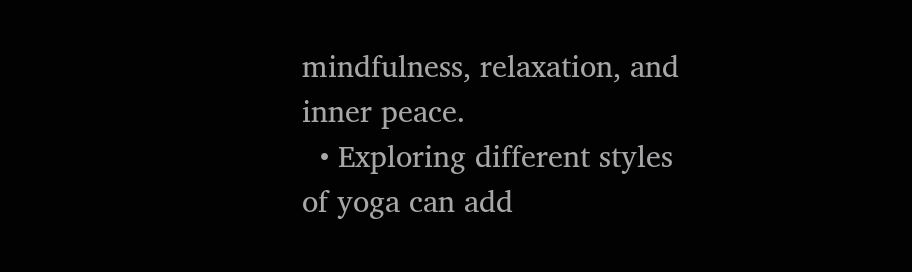mindfulness, relaxation, and inner peace.
  • Exploring different styles of yoga can add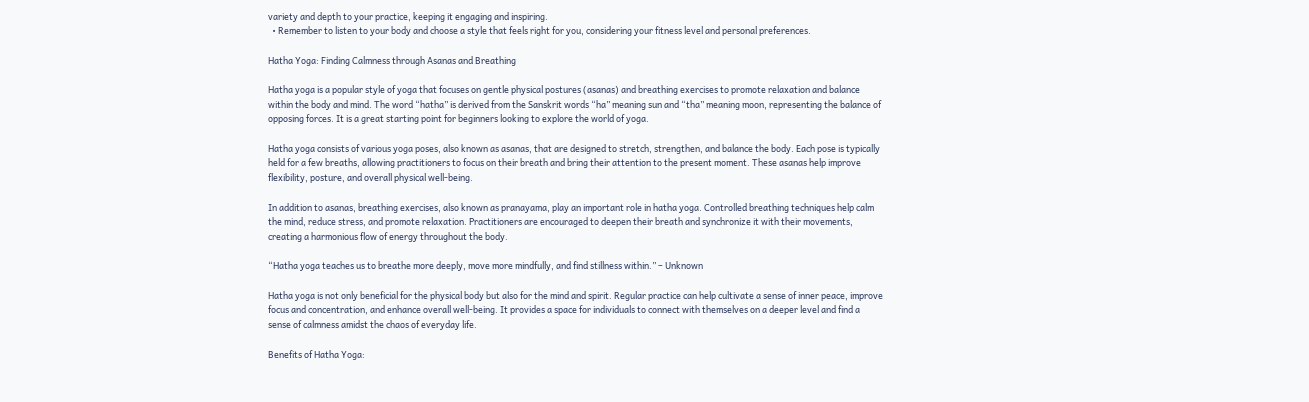variety and depth to your practice, keeping it engaging and inspiring.
  • Remember to listen to your body and choose a style that feels right for you, considering your fitness level and personal preferences.

Hatha Yoga: Finding Calmness through Asanas and Breathing

Hatha yoga is a popular style of yoga that focuses on gentle physical postures (asanas) and breathing exercises to promote relaxation and balance within the body and mind. The word “hatha” is derived from the Sanskrit words “ha” meaning sun and “tha” meaning moon, representing the balance of opposing forces. It is a great starting point for beginners looking to explore the world of yoga.

Hatha yoga consists of various yoga poses, also known as asanas, that are designed to stretch, strengthen, and balance the body. Each pose is typically held for a few breaths, allowing practitioners to focus on their breath and bring their attention to the present moment. These asanas help improve flexibility, posture, and overall physical well-being.

In addition to asanas, breathing exercises, also known as pranayama, play an important role in hatha yoga. Controlled breathing techniques help calm the mind, reduce stress, and promote relaxation. Practitioners are encouraged to deepen their breath and synchronize it with their movements, creating a harmonious flow of energy throughout the body.

“Hatha yoga teaches us to breathe more deeply, move more mindfully, and find stillness within.” – Unknown

Hatha yoga is not only beneficial for the physical body but also for the mind and spirit. Regular practice can help cultivate a sense of inner peace, improve focus and concentration, and enhance overall well-being. It provides a space for individuals to connect with themselves on a deeper level and find a sense of calmness amidst the chaos of everyday life.

Benefits of Hatha Yoga: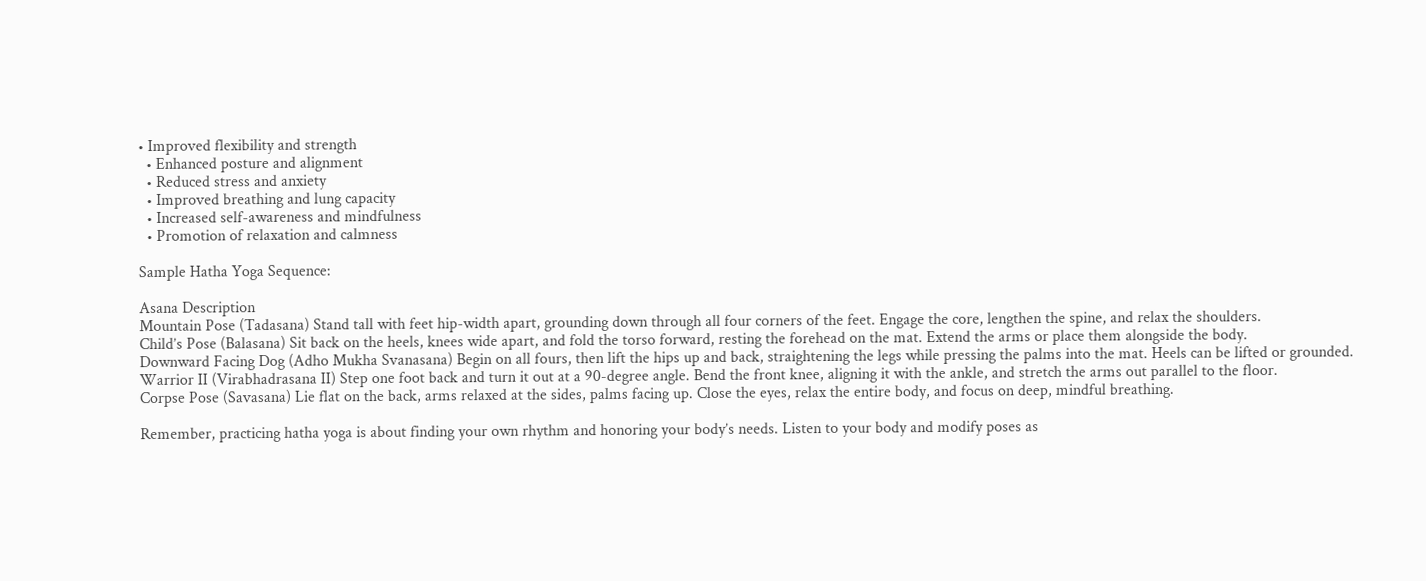• Improved flexibility and strength
  • Enhanced posture and alignment
  • Reduced stress and anxiety
  • Improved breathing and lung capacity
  • Increased self-awareness and mindfulness
  • Promotion of relaxation and calmness

Sample Hatha Yoga Sequence:

Asana Description
Mountain Pose (Tadasana) Stand tall with feet hip-width apart, grounding down through all four corners of the feet. Engage the core, lengthen the spine, and relax the shoulders.
Child’s Pose (Balasana) Sit back on the heels, knees wide apart, and fold the torso forward, resting the forehead on the mat. Extend the arms or place them alongside the body.
Downward Facing Dog (Adho Mukha Svanasana) Begin on all fours, then lift the hips up and back, straightening the legs while pressing the palms into the mat. Heels can be lifted or grounded.
Warrior II (Virabhadrasana II) Step one foot back and turn it out at a 90-degree angle. Bend the front knee, aligning it with the ankle, and stretch the arms out parallel to the floor.
Corpse Pose (Savasana) Lie flat on the back, arms relaxed at the sides, palms facing up. Close the eyes, relax the entire body, and focus on deep, mindful breathing.

Remember, practicing hatha yoga is about finding your own rhythm and honoring your body’s needs. Listen to your body and modify poses as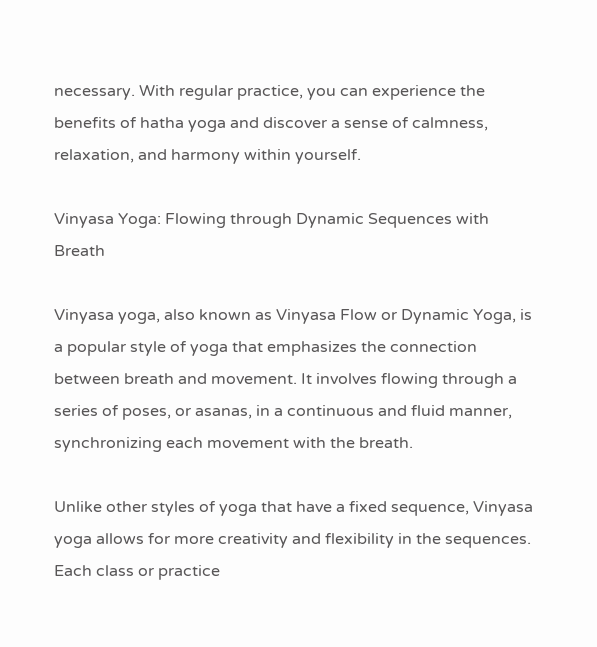necessary. With regular practice, you can experience the benefits of hatha yoga and discover a sense of calmness, relaxation, and harmony within yourself.

Vinyasa Yoga: Flowing through Dynamic Sequences with Breath

Vinyasa yoga, also known as Vinyasa Flow or Dynamic Yoga, is a popular style of yoga that emphasizes the connection between breath and movement. It involves flowing through a series of poses, or asanas, in a continuous and fluid manner, synchronizing each movement with the breath.

Unlike other styles of yoga that have a fixed sequence, Vinyasa yoga allows for more creativity and flexibility in the sequences. Each class or practice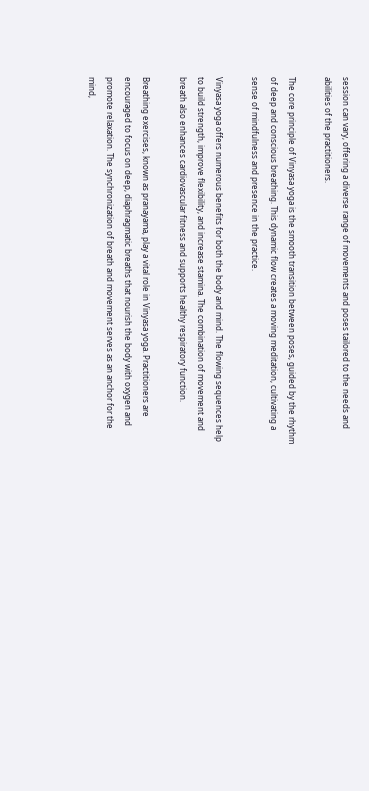session can vary, offering a diverse range of movements and poses tailored to the needs and abilities of the practitioners.

The core principle of Vinyasa yoga is the smooth transition between poses, guided by the rhythm of deep and conscious breathing. This dynamic flow creates a moving meditation, cultivating a sense of mindfulness and presence in the practice.

Vinyasa yoga offers numerous benefits for both the body and mind. The flowing sequences help to build strength, improve flexibility, and increase stamina. The combination of movement and breath also enhances cardiovascular fitness and supports healthy respiratory function.

Breathing exercises, known as pranayama, play a vital role in Vinyasa yoga. Practitioners are encouraged to focus on deep, diaphragmatic breaths that nourish the body with oxygen and promote relaxation. The synchronization of breath and movement serves as an anchor for the mind,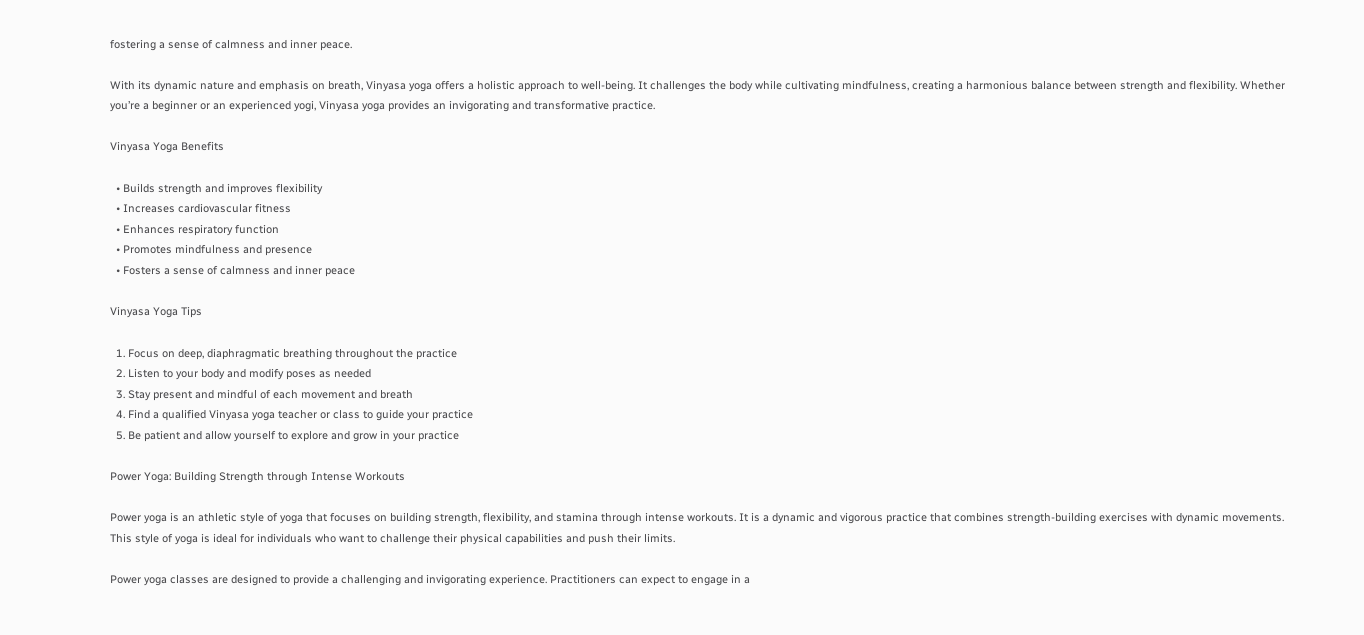fostering a sense of calmness and inner peace.

With its dynamic nature and emphasis on breath, Vinyasa yoga offers a holistic approach to well-being. It challenges the body while cultivating mindfulness, creating a harmonious balance between strength and flexibility. Whether you’re a beginner or an experienced yogi, Vinyasa yoga provides an invigorating and transformative practice.

Vinyasa Yoga Benefits

  • Builds strength and improves flexibility
  • Increases cardiovascular fitness
  • Enhances respiratory function
  • Promotes mindfulness and presence
  • Fosters a sense of calmness and inner peace

Vinyasa Yoga Tips

  1. Focus on deep, diaphragmatic breathing throughout the practice
  2. Listen to your body and modify poses as needed
  3. Stay present and mindful of each movement and breath
  4. Find a qualified Vinyasa yoga teacher or class to guide your practice
  5. Be patient and allow yourself to explore and grow in your practice

Power Yoga: Building Strength through Intense Workouts

Power yoga is an athletic style of yoga that focuses on building strength, flexibility, and stamina through intense workouts. It is a dynamic and vigorous practice that combines strength-building exercises with dynamic movements. This style of yoga is ideal for individuals who want to challenge their physical capabilities and push their limits.

Power yoga classes are designed to provide a challenging and invigorating experience. Practitioners can expect to engage in a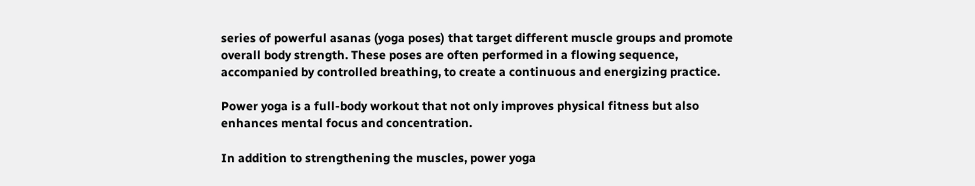series of powerful asanas (yoga poses) that target different muscle groups and promote overall body strength. These poses are often performed in a flowing sequence, accompanied by controlled breathing, to create a continuous and energizing practice.

Power yoga is a full-body workout that not only improves physical fitness but also enhances mental focus and concentration.

In addition to strengthening the muscles, power yoga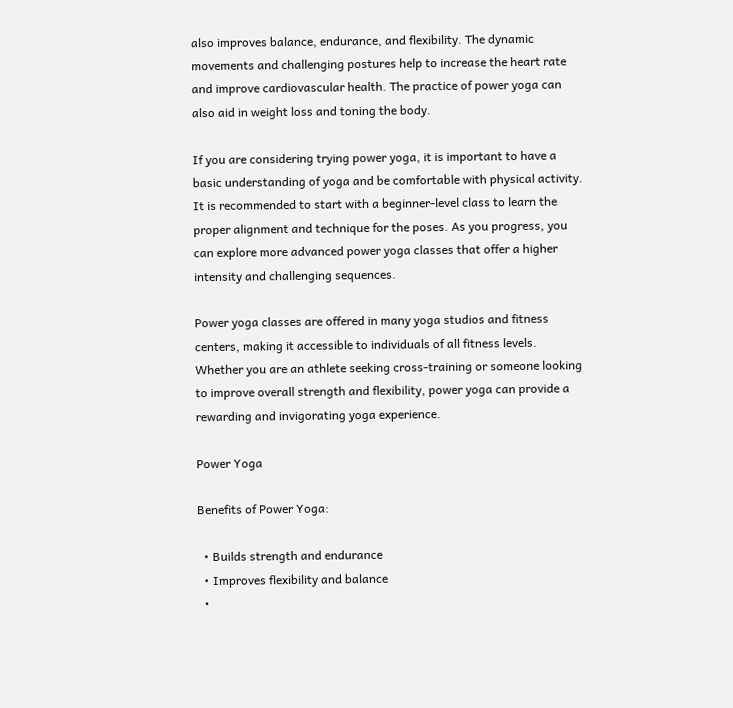also improves balance, endurance, and flexibility. The dynamic movements and challenging postures help to increase the heart rate and improve cardiovascular health. The practice of power yoga can also aid in weight loss and toning the body.

If you are considering trying power yoga, it is important to have a basic understanding of yoga and be comfortable with physical activity. It is recommended to start with a beginner-level class to learn the proper alignment and technique for the poses. As you progress, you can explore more advanced power yoga classes that offer a higher intensity and challenging sequences.

Power yoga classes are offered in many yoga studios and fitness centers, making it accessible to individuals of all fitness levels. Whether you are an athlete seeking cross-training or someone looking to improve overall strength and flexibility, power yoga can provide a rewarding and invigorating yoga experience.

Power Yoga

Benefits of Power Yoga:

  • Builds strength and endurance
  • Improves flexibility and balance
  •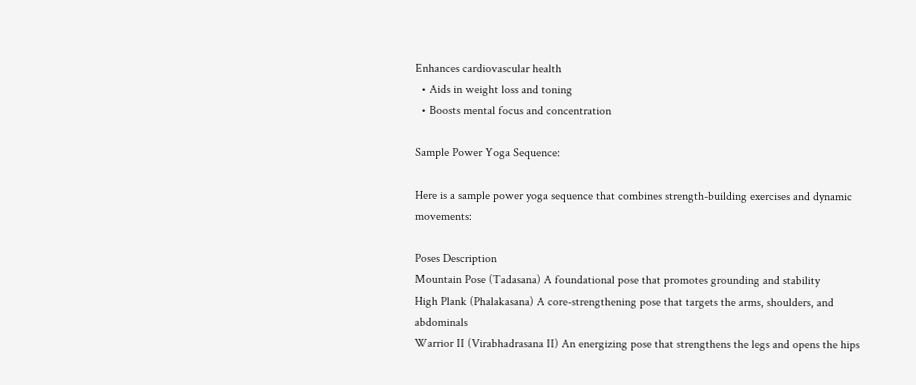Enhances cardiovascular health
  • Aids in weight loss and toning
  • Boosts mental focus and concentration

Sample Power Yoga Sequence:

Here is a sample power yoga sequence that combines strength-building exercises and dynamic movements:

Poses Description
Mountain Pose (Tadasana) A foundational pose that promotes grounding and stability
High Plank (Phalakasana) A core-strengthening pose that targets the arms, shoulders, and abdominals
Warrior II (Virabhadrasana II) An energizing pose that strengthens the legs and opens the hips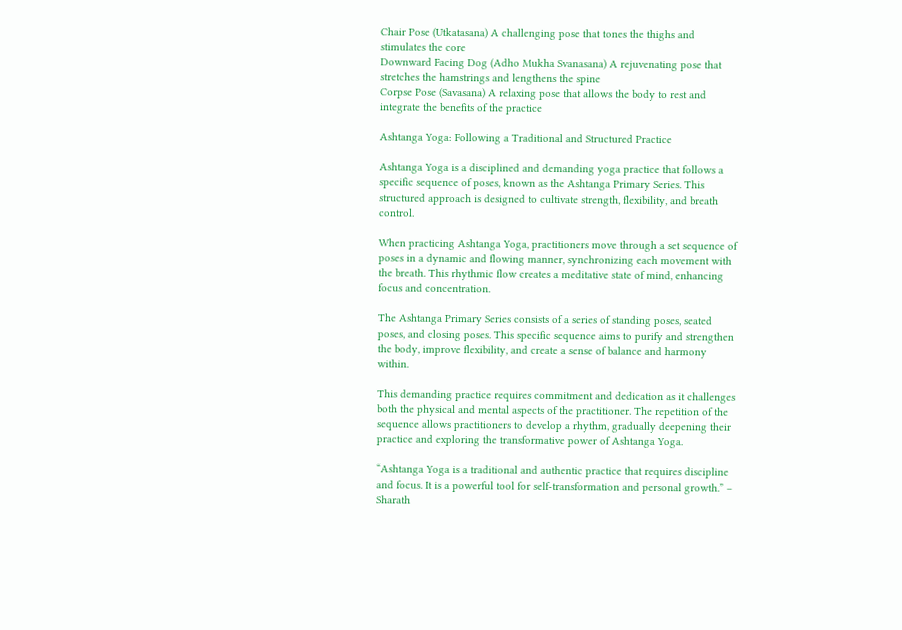Chair Pose (Utkatasana) A challenging pose that tones the thighs and stimulates the core
Downward Facing Dog (Adho Mukha Svanasana) A rejuvenating pose that stretches the hamstrings and lengthens the spine
Corpse Pose (Savasana) A relaxing pose that allows the body to rest and integrate the benefits of the practice

Ashtanga Yoga: Following a Traditional and Structured Practice

Ashtanga Yoga is a disciplined and demanding yoga practice that follows a specific sequence of poses, known as the Ashtanga Primary Series. This structured approach is designed to cultivate strength, flexibility, and breath control.

When practicing Ashtanga Yoga, practitioners move through a set sequence of poses in a dynamic and flowing manner, synchronizing each movement with the breath. This rhythmic flow creates a meditative state of mind, enhancing focus and concentration.

The Ashtanga Primary Series consists of a series of standing poses, seated poses, and closing poses. This specific sequence aims to purify and strengthen the body, improve flexibility, and create a sense of balance and harmony within.

This demanding practice requires commitment and dedication as it challenges both the physical and mental aspects of the practitioner. The repetition of the sequence allows practitioners to develop a rhythm, gradually deepening their practice and exploring the transformative power of Ashtanga Yoga.

“Ashtanga Yoga is a traditional and authentic practice that requires discipline and focus. It is a powerful tool for self-transformation and personal growth.” – Sharath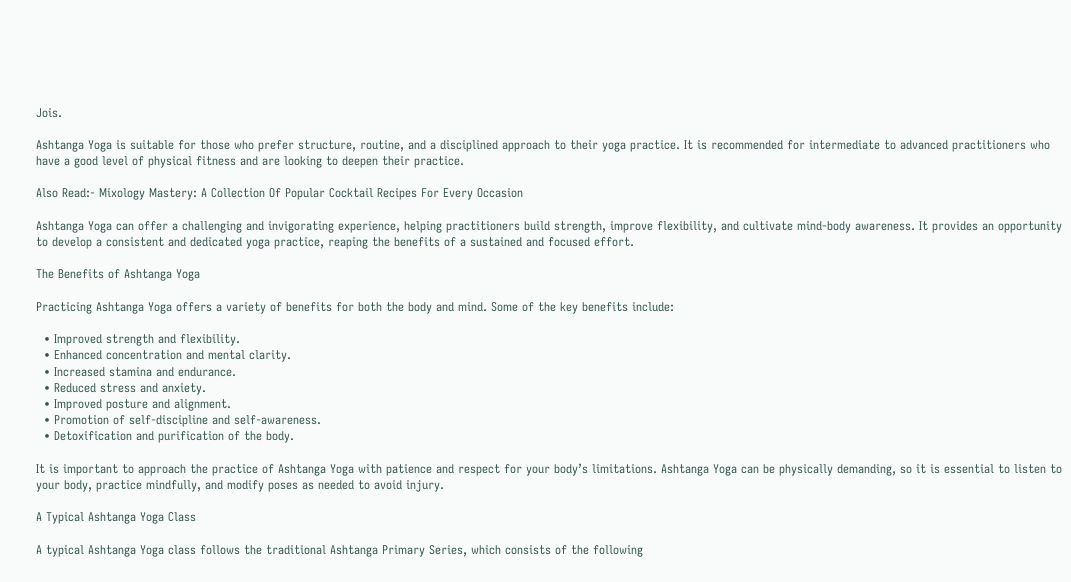Jois.

Ashtanga Yoga is suitable for those who prefer structure, routine, and a disciplined approach to their yoga practice. It is recommended for intermediate to advanced practitioners who have a good level of physical fitness and are looking to deepen their practice.

Also Read:- Mixology Mastery: A Collection Of Popular Cocktail Recipes For Every Occasion

Ashtanga Yoga can offer a challenging and invigorating experience, helping practitioners build strength, improve flexibility, and cultivate mind-body awareness. It provides an opportunity to develop a consistent and dedicated yoga practice, reaping the benefits of a sustained and focused effort.

The Benefits of Ashtanga Yoga

Practicing Ashtanga Yoga offers a variety of benefits for both the body and mind. Some of the key benefits include:

  • Improved strength and flexibility.
  • Enhanced concentration and mental clarity.
  • Increased stamina and endurance.
  • Reduced stress and anxiety.
  • Improved posture and alignment.
  • Promotion of self-discipline and self-awareness.
  • Detoxification and purification of the body.

It is important to approach the practice of Ashtanga Yoga with patience and respect for your body’s limitations. Ashtanga Yoga can be physically demanding, so it is essential to listen to your body, practice mindfully, and modify poses as needed to avoid injury.

A Typical Ashtanga Yoga Class

A typical Ashtanga Yoga class follows the traditional Ashtanga Primary Series, which consists of the following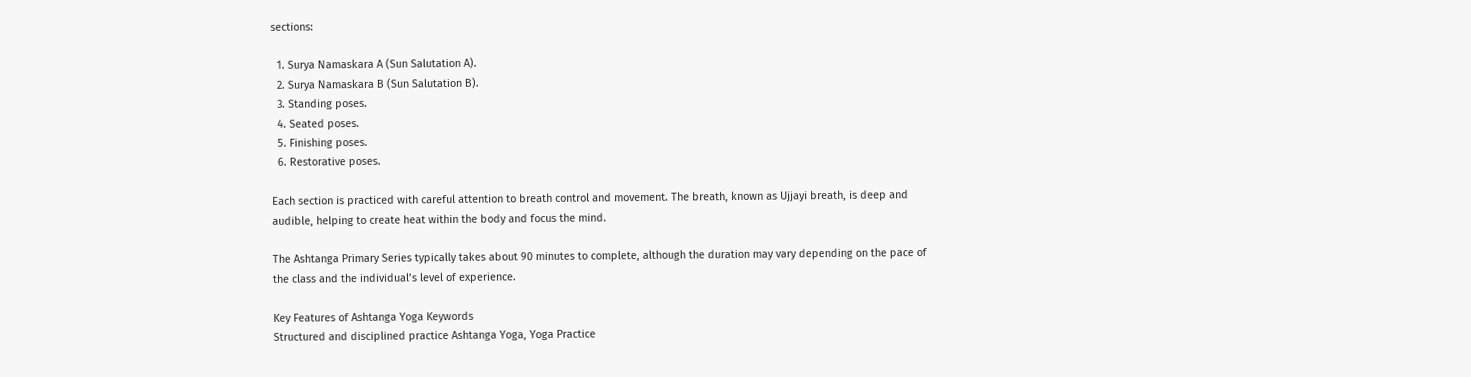sections:

  1. Surya Namaskara A (Sun Salutation A).
  2. Surya Namaskara B (Sun Salutation B).
  3. Standing poses.
  4. Seated poses.
  5. Finishing poses.
  6. Restorative poses.

Each section is practiced with careful attention to breath control and movement. The breath, known as Ujjayi breath, is deep and audible, helping to create heat within the body and focus the mind.

The Ashtanga Primary Series typically takes about 90 minutes to complete, although the duration may vary depending on the pace of the class and the individual’s level of experience.

Key Features of Ashtanga Yoga Keywords
Structured and disciplined practice Ashtanga Yoga, Yoga Practice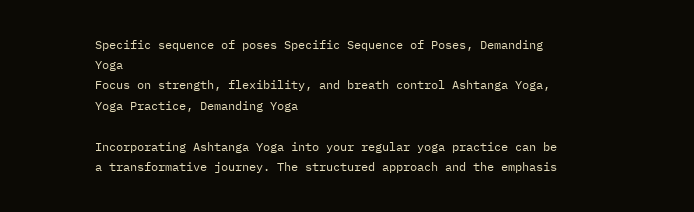Specific sequence of poses Specific Sequence of Poses, Demanding Yoga
Focus on strength, flexibility, and breath control Ashtanga Yoga, Yoga Practice, Demanding Yoga

Incorporating Ashtanga Yoga into your regular yoga practice can be a transformative journey. The structured approach and the emphasis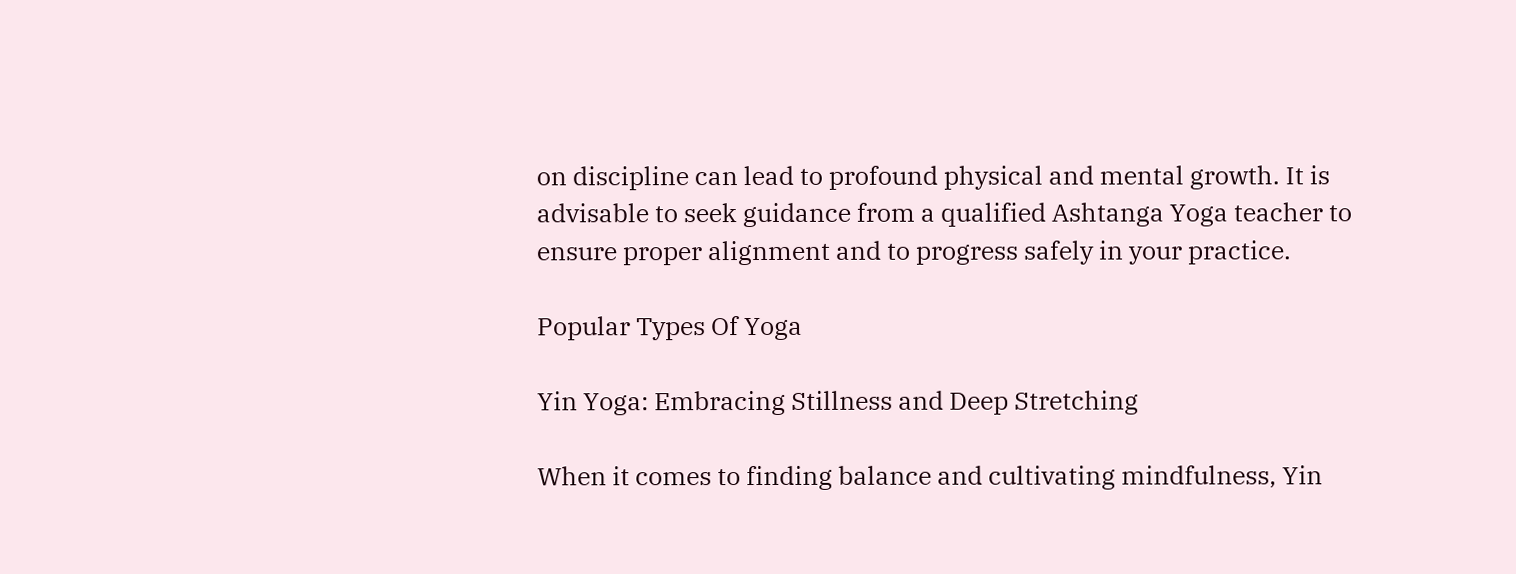on discipline can lead to profound physical and mental growth. It is advisable to seek guidance from a qualified Ashtanga Yoga teacher to ensure proper alignment and to progress safely in your practice.

Popular Types Of Yoga

Yin Yoga: Embracing Stillness and Deep Stretching

When it comes to finding balance and cultivating mindfulness, Yin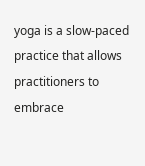yoga is a slow-paced practice that allows practitioners to embrace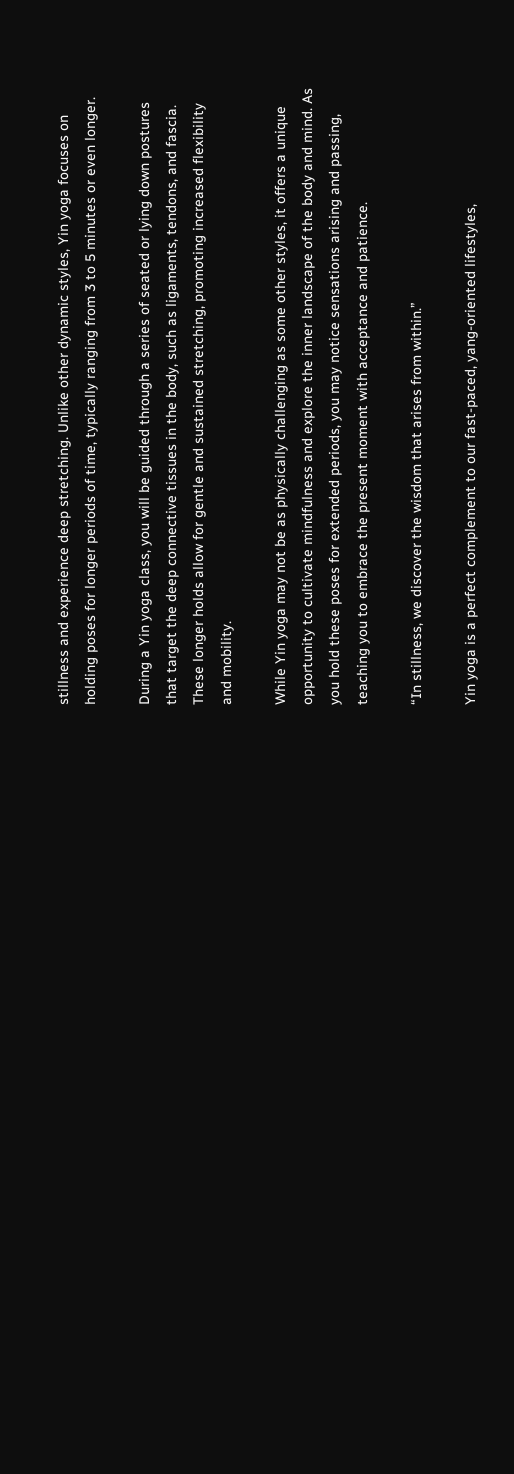stillness and experience deep stretching. Unlike other dynamic styles, Yin yoga focuses on holding poses for longer periods of time, typically ranging from 3 to 5 minutes or even longer.

During a Yin yoga class, you will be guided through a series of seated or lying down postures that target the deep connective tissues in the body, such as ligaments, tendons, and fascia. These longer holds allow for gentle and sustained stretching, promoting increased flexibility and mobility.

While Yin yoga may not be as physically challenging as some other styles, it offers a unique opportunity to cultivate mindfulness and explore the inner landscape of the body and mind. As you hold these poses for extended periods, you may notice sensations arising and passing, teaching you to embrace the present moment with acceptance and patience.

“In stillness, we discover the wisdom that arises from within.”

Yin yoga is a perfect complement to our fast-paced, yang-oriented lifestyles,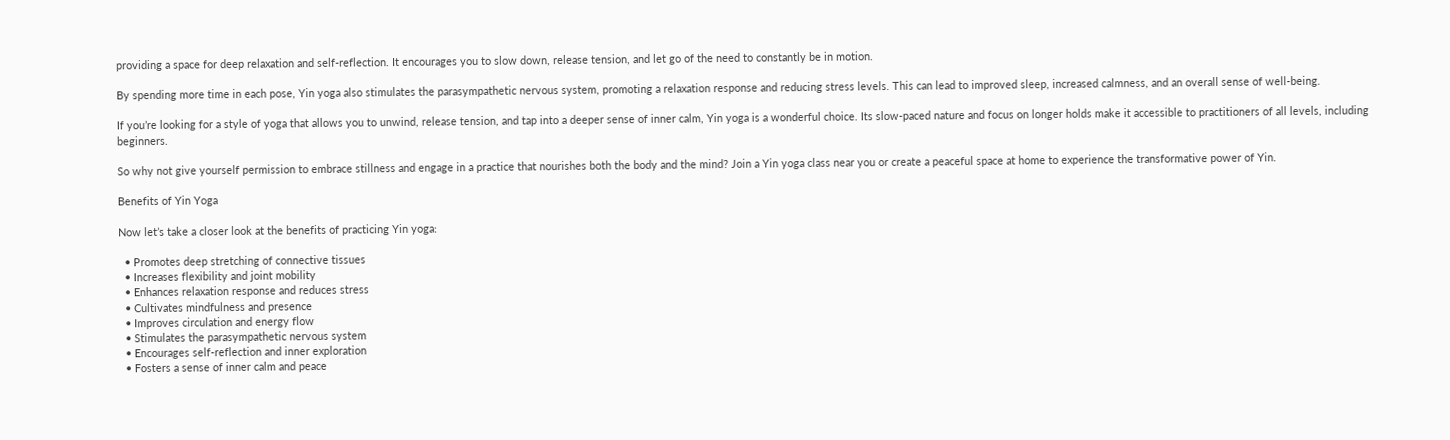providing a space for deep relaxation and self-reflection. It encourages you to slow down, release tension, and let go of the need to constantly be in motion.

By spending more time in each pose, Yin yoga also stimulates the parasympathetic nervous system, promoting a relaxation response and reducing stress levels. This can lead to improved sleep, increased calmness, and an overall sense of well-being.

If you’re looking for a style of yoga that allows you to unwind, release tension, and tap into a deeper sense of inner calm, Yin yoga is a wonderful choice. Its slow-paced nature and focus on longer holds make it accessible to practitioners of all levels, including beginners.

So why not give yourself permission to embrace stillness and engage in a practice that nourishes both the body and the mind? Join a Yin yoga class near you or create a peaceful space at home to experience the transformative power of Yin.

Benefits of Yin Yoga

Now let’s take a closer look at the benefits of practicing Yin yoga:

  • Promotes deep stretching of connective tissues
  • Increases flexibility and joint mobility
  • Enhances relaxation response and reduces stress
  • Cultivates mindfulness and presence
  • Improves circulation and energy flow
  • Stimulates the parasympathetic nervous system
  • Encourages self-reflection and inner exploration
  • Fosters a sense of inner calm and peace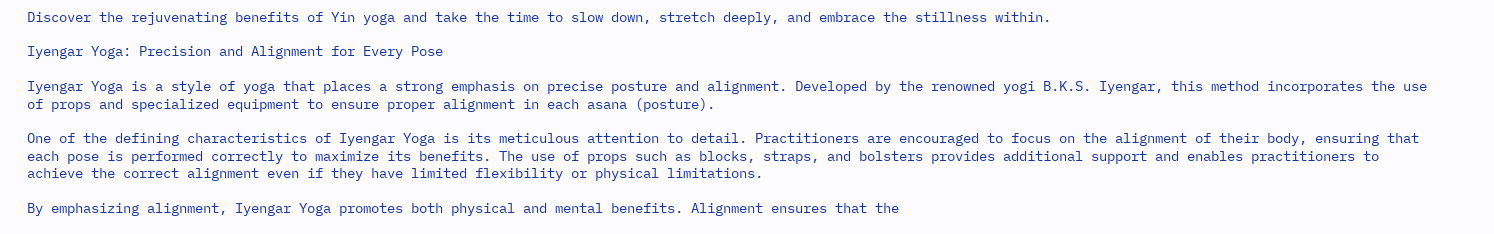Discover the rejuvenating benefits of Yin yoga and take the time to slow down, stretch deeply, and embrace the stillness within.

Iyengar Yoga: Precision and Alignment for Every Pose

Iyengar Yoga is a style of yoga that places a strong emphasis on precise posture and alignment. Developed by the renowned yogi B.K.S. Iyengar, this method incorporates the use of props and specialized equipment to ensure proper alignment in each asana (posture).

One of the defining characteristics of Iyengar Yoga is its meticulous attention to detail. Practitioners are encouraged to focus on the alignment of their body, ensuring that each pose is performed correctly to maximize its benefits. The use of props such as blocks, straps, and bolsters provides additional support and enables practitioners to achieve the correct alignment even if they have limited flexibility or physical limitations.

By emphasizing alignment, Iyengar Yoga promotes both physical and mental benefits. Alignment ensures that the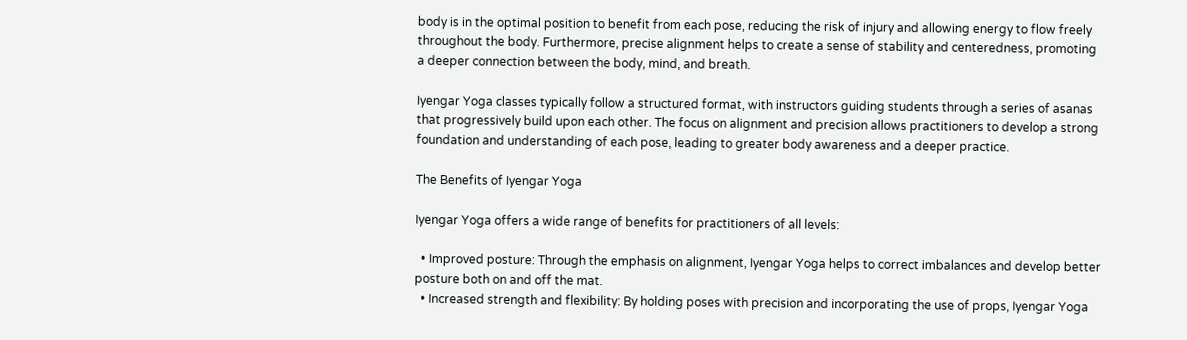body is in the optimal position to benefit from each pose, reducing the risk of injury and allowing energy to flow freely throughout the body. Furthermore, precise alignment helps to create a sense of stability and centeredness, promoting a deeper connection between the body, mind, and breath.

Iyengar Yoga classes typically follow a structured format, with instructors guiding students through a series of asanas that progressively build upon each other. The focus on alignment and precision allows practitioners to develop a strong foundation and understanding of each pose, leading to greater body awareness and a deeper practice.

The Benefits of Iyengar Yoga

Iyengar Yoga offers a wide range of benefits for practitioners of all levels:

  • Improved posture: Through the emphasis on alignment, Iyengar Yoga helps to correct imbalances and develop better posture both on and off the mat.
  • Increased strength and flexibility: By holding poses with precision and incorporating the use of props, Iyengar Yoga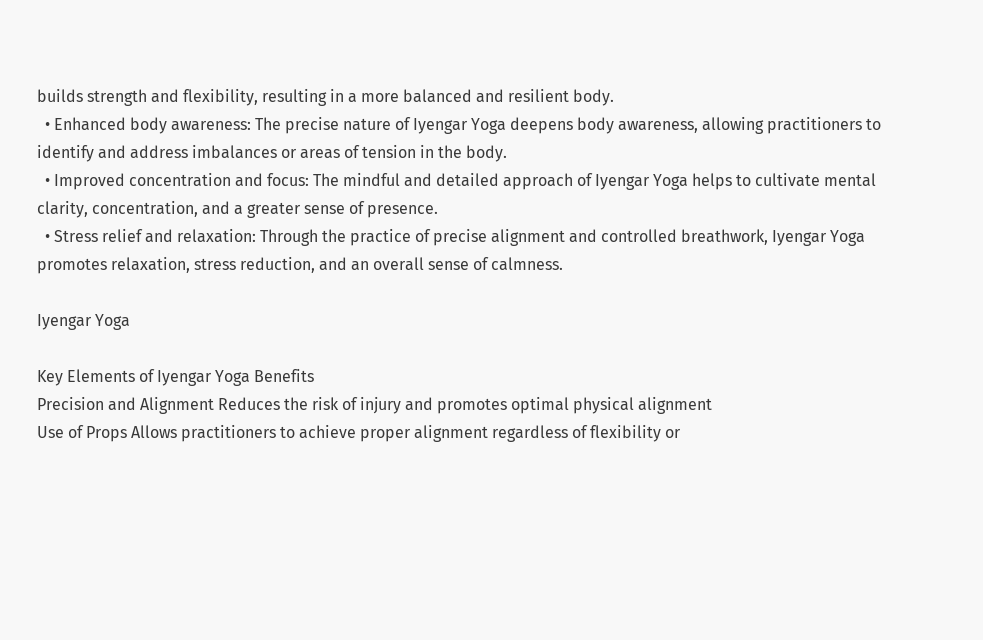builds strength and flexibility, resulting in a more balanced and resilient body.
  • Enhanced body awareness: The precise nature of Iyengar Yoga deepens body awareness, allowing practitioners to identify and address imbalances or areas of tension in the body.
  • Improved concentration and focus: The mindful and detailed approach of Iyengar Yoga helps to cultivate mental clarity, concentration, and a greater sense of presence.
  • Stress relief and relaxation: Through the practice of precise alignment and controlled breathwork, Iyengar Yoga promotes relaxation, stress reduction, and an overall sense of calmness.

Iyengar Yoga

Key Elements of Iyengar Yoga Benefits
Precision and Alignment Reduces the risk of injury and promotes optimal physical alignment
Use of Props Allows practitioners to achieve proper alignment regardless of flexibility or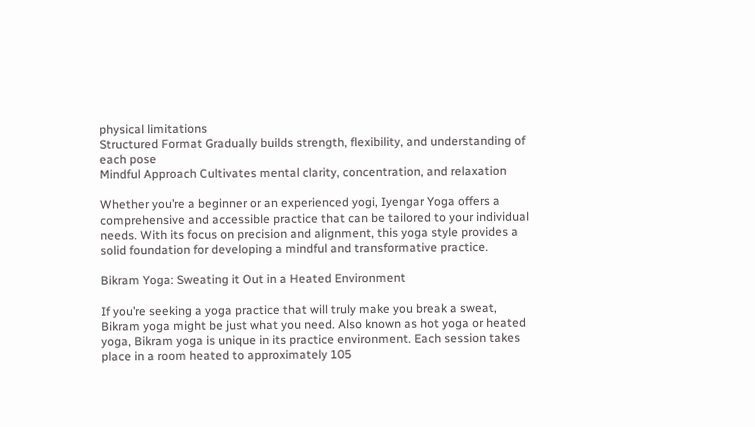physical limitations
Structured Format Gradually builds strength, flexibility, and understanding of each pose
Mindful Approach Cultivates mental clarity, concentration, and relaxation

Whether you’re a beginner or an experienced yogi, Iyengar Yoga offers a comprehensive and accessible practice that can be tailored to your individual needs. With its focus on precision and alignment, this yoga style provides a solid foundation for developing a mindful and transformative practice.

Bikram Yoga: Sweating it Out in a Heated Environment

If you’re seeking a yoga practice that will truly make you break a sweat, Bikram yoga might be just what you need. Also known as hot yoga or heated yoga, Bikram yoga is unique in its practice environment. Each session takes place in a room heated to approximately 105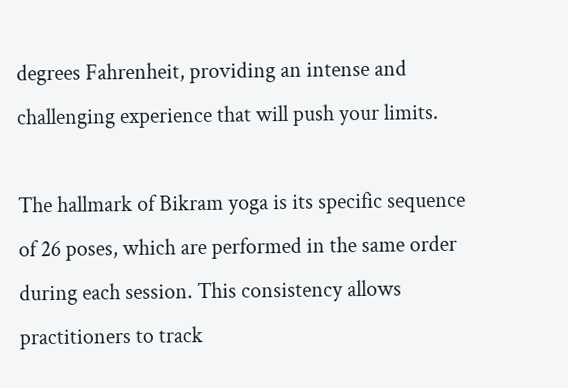degrees Fahrenheit, providing an intense and challenging experience that will push your limits.

The hallmark of Bikram yoga is its specific sequence of 26 poses, which are performed in the same order during each session. This consistency allows practitioners to track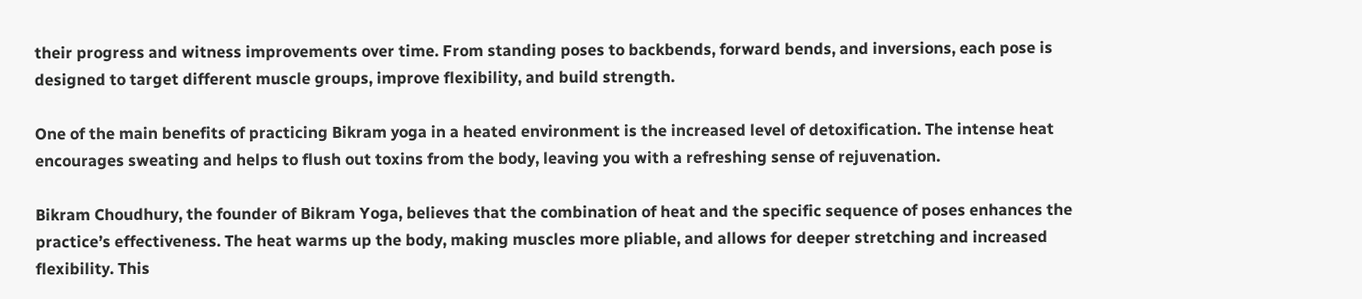their progress and witness improvements over time. From standing poses to backbends, forward bends, and inversions, each pose is designed to target different muscle groups, improve flexibility, and build strength.

One of the main benefits of practicing Bikram yoga in a heated environment is the increased level of detoxification. The intense heat encourages sweating and helps to flush out toxins from the body, leaving you with a refreshing sense of rejuvenation.

Bikram Choudhury, the founder of Bikram Yoga, believes that the combination of heat and the specific sequence of poses enhances the practice’s effectiveness. The heat warms up the body, making muscles more pliable, and allows for deeper stretching and increased flexibility. This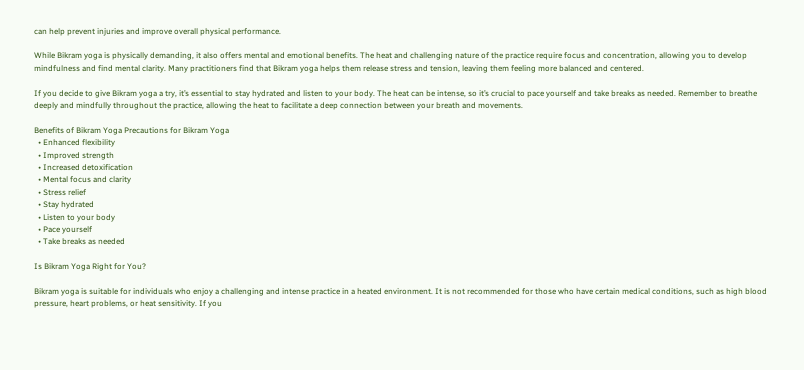can help prevent injuries and improve overall physical performance.

While Bikram yoga is physically demanding, it also offers mental and emotional benefits. The heat and challenging nature of the practice require focus and concentration, allowing you to develop mindfulness and find mental clarity. Many practitioners find that Bikram yoga helps them release stress and tension, leaving them feeling more balanced and centered.

If you decide to give Bikram yoga a try, it’s essential to stay hydrated and listen to your body. The heat can be intense, so it’s crucial to pace yourself and take breaks as needed. Remember to breathe deeply and mindfully throughout the practice, allowing the heat to facilitate a deep connection between your breath and movements.

Benefits of Bikram Yoga Precautions for Bikram Yoga
  • Enhanced flexibility
  • Improved strength
  • Increased detoxification
  • Mental focus and clarity
  • Stress relief
  • Stay hydrated
  • Listen to your body
  • Pace yourself
  • Take breaks as needed

Is Bikram Yoga Right for You?

Bikram yoga is suitable for individuals who enjoy a challenging and intense practice in a heated environment. It is not recommended for those who have certain medical conditions, such as high blood pressure, heart problems, or heat sensitivity. If you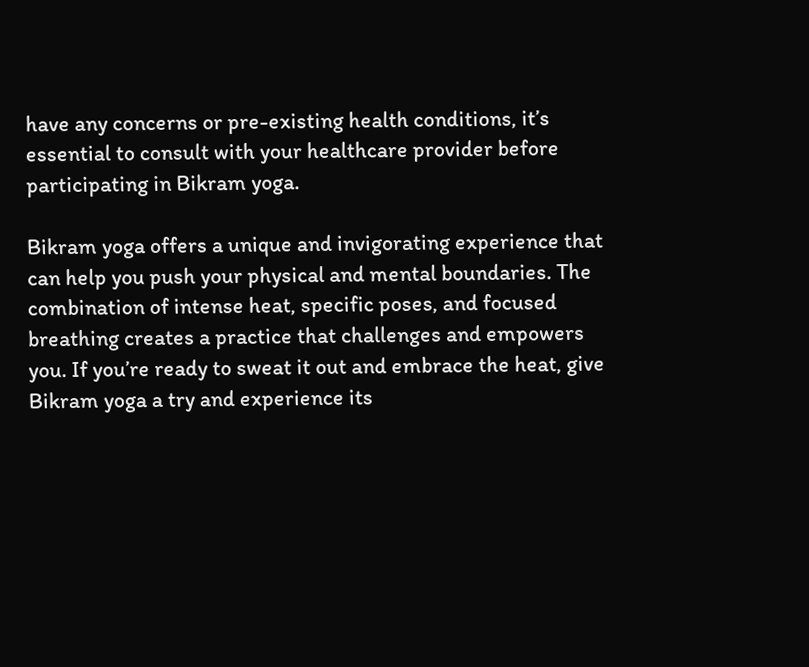have any concerns or pre-existing health conditions, it’s essential to consult with your healthcare provider before participating in Bikram yoga.

Bikram yoga offers a unique and invigorating experience that can help you push your physical and mental boundaries. The combination of intense heat, specific poses, and focused breathing creates a practice that challenges and empowers you. If you’re ready to sweat it out and embrace the heat, give Bikram yoga a try and experience its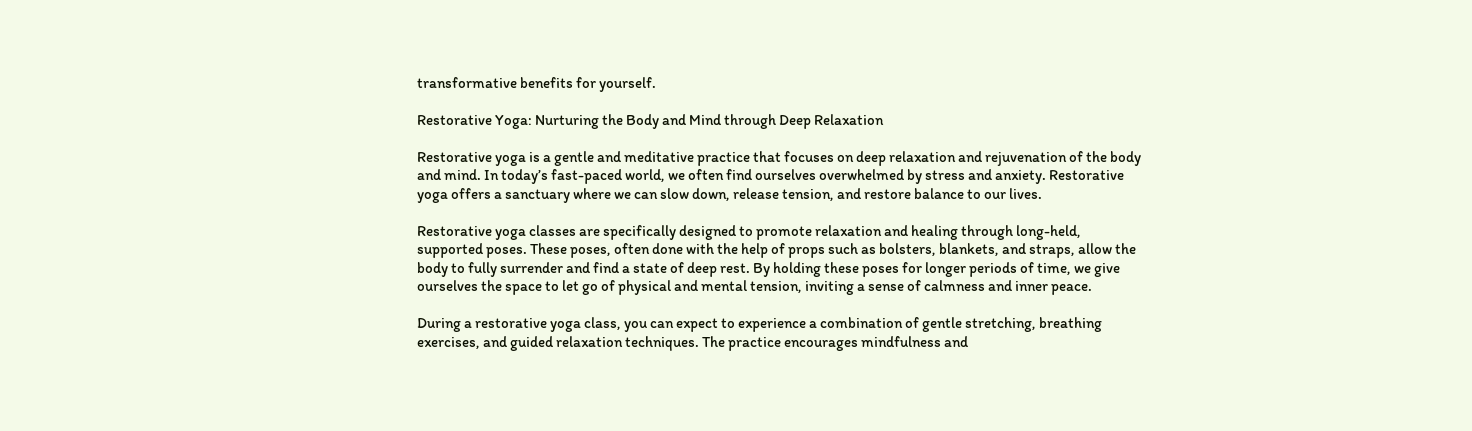transformative benefits for yourself.

Restorative Yoga: Nurturing the Body and Mind through Deep Relaxation

Restorative yoga is a gentle and meditative practice that focuses on deep relaxation and rejuvenation of the body and mind. In today’s fast-paced world, we often find ourselves overwhelmed by stress and anxiety. Restorative yoga offers a sanctuary where we can slow down, release tension, and restore balance to our lives.

Restorative yoga classes are specifically designed to promote relaxation and healing through long-held, supported poses. These poses, often done with the help of props such as bolsters, blankets, and straps, allow the body to fully surrender and find a state of deep rest. By holding these poses for longer periods of time, we give ourselves the space to let go of physical and mental tension, inviting a sense of calmness and inner peace.

During a restorative yoga class, you can expect to experience a combination of gentle stretching, breathing exercises, and guided relaxation techniques. The practice encourages mindfulness and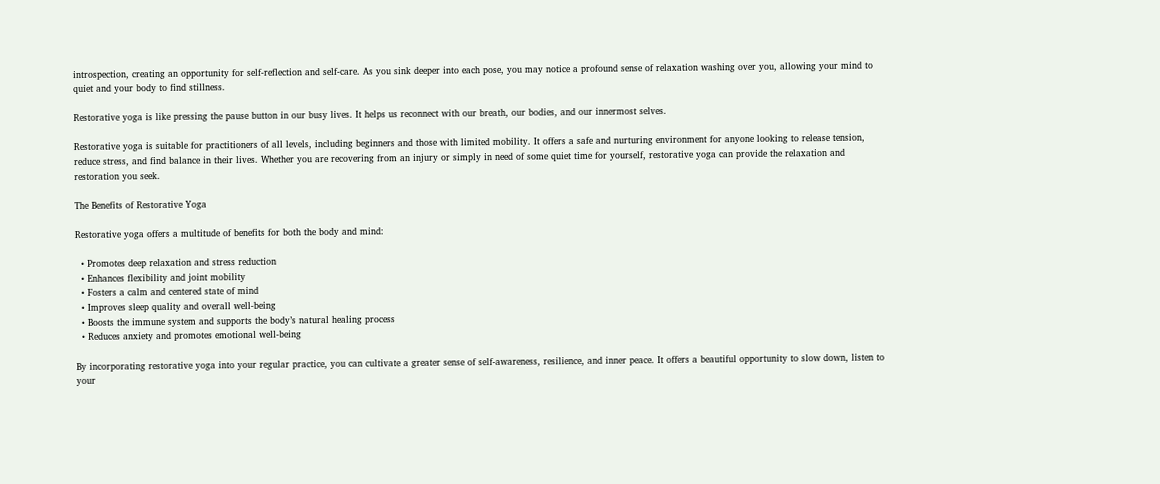introspection, creating an opportunity for self-reflection and self-care. As you sink deeper into each pose, you may notice a profound sense of relaxation washing over you, allowing your mind to quiet and your body to find stillness.

Restorative yoga is like pressing the pause button in our busy lives. It helps us reconnect with our breath, our bodies, and our innermost selves.

Restorative yoga is suitable for practitioners of all levels, including beginners and those with limited mobility. It offers a safe and nurturing environment for anyone looking to release tension, reduce stress, and find balance in their lives. Whether you are recovering from an injury or simply in need of some quiet time for yourself, restorative yoga can provide the relaxation and restoration you seek.

The Benefits of Restorative Yoga

Restorative yoga offers a multitude of benefits for both the body and mind:

  • Promotes deep relaxation and stress reduction
  • Enhances flexibility and joint mobility
  • Fosters a calm and centered state of mind
  • Improves sleep quality and overall well-being
  • Boosts the immune system and supports the body’s natural healing process
  • Reduces anxiety and promotes emotional well-being

By incorporating restorative yoga into your regular practice, you can cultivate a greater sense of self-awareness, resilience, and inner peace. It offers a beautiful opportunity to slow down, listen to your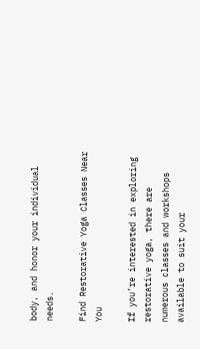body, and honor your individual needs.

Find Restorative Yoga Classes Near You

If you’re interested in exploring restorative yoga, there are numerous classes and workshops available to suit your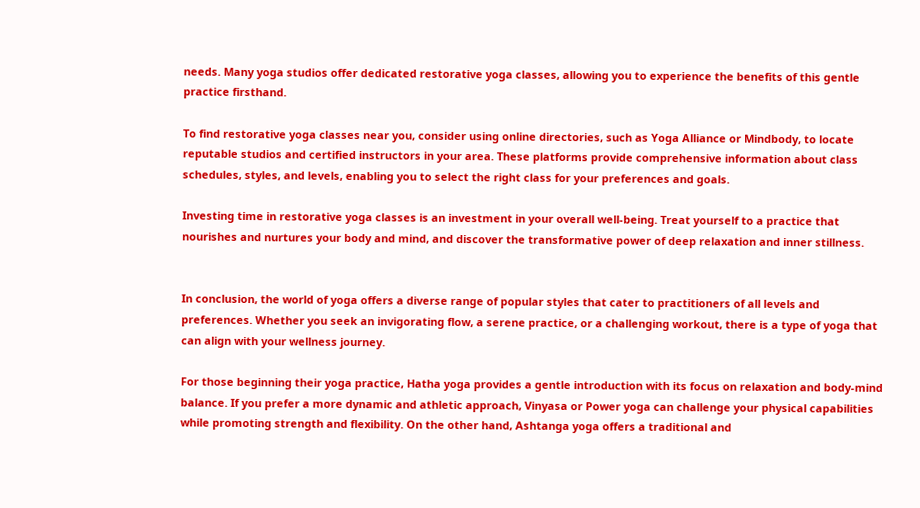needs. Many yoga studios offer dedicated restorative yoga classes, allowing you to experience the benefits of this gentle practice firsthand.

To find restorative yoga classes near you, consider using online directories, such as Yoga Alliance or Mindbody, to locate reputable studios and certified instructors in your area. These platforms provide comprehensive information about class schedules, styles, and levels, enabling you to select the right class for your preferences and goals.

Investing time in restorative yoga classes is an investment in your overall well-being. Treat yourself to a practice that nourishes and nurtures your body and mind, and discover the transformative power of deep relaxation and inner stillness.


In conclusion, the world of yoga offers a diverse range of popular styles that cater to practitioners of all levels and preferences. Whether you seek an invigorating flow, a serene practice, or a challenging workout, there is a type of yoga that can align with your wellness journey.

For those beginning their yoga practice, Hatha yoga provides a gentle introduction with its focus on relaxation and body-mind balance. If you prefer a more dynamic and athletic approach, Vinyasa or Power yoga can challenge your physical capabilities while promoting strength and flexibility. On the other hand, Ashtanga yoga offers a traditional and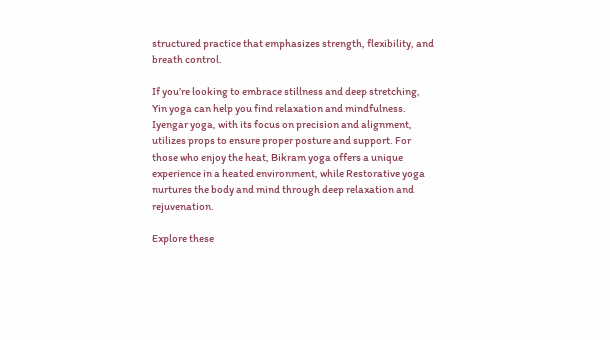structured practice that emphasizes strength, flexibility, and breath control.

If you’re looking to embrace stillness and deep stretching, Yin yoga can help you find relaxation and mindfulness. Iyengar yoga, with its focus on precision and alignment, utilizes props to ensure proper posture and support. For those who enjoy the heat, Bikram yoga offers a unique experience in a heated environment, while Restorative yoga nurtures the body and mind through deep relaxation and rejuvenation.

Explore these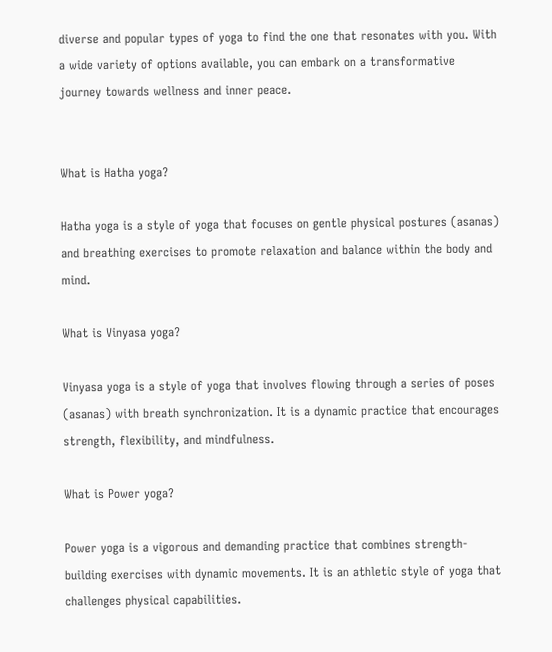diverse and popular types of yoga to find the one that resonates with you. With a wide variety of options available, you can embark on a transformative journey towards wellness and inner peace.


What is Hatha yoga?

Hatha yoga is a style of yoga that focuses on gentle physical postures (asanas) and breathing exercises to promote relaxation and balance within the body and mind.

What is Vinyasa yoga?

Vinyasa yoga is a style of yoga that involves flowing through a series of poses (asanas) with breath synchronization. It is a dynamic practice that encourages strength, flexibility, and mindfulness.

What is Power yoga?

Power yoga is a vigorous and demanding practice that combines strength-building exercises with dynamic movements. It is an athletic style of yoga that challenges physical capabilities.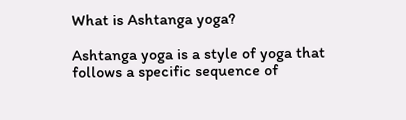What is Ashtanga yoga?

Ashtanga yoga is a style of yoga that follows a specific sequence of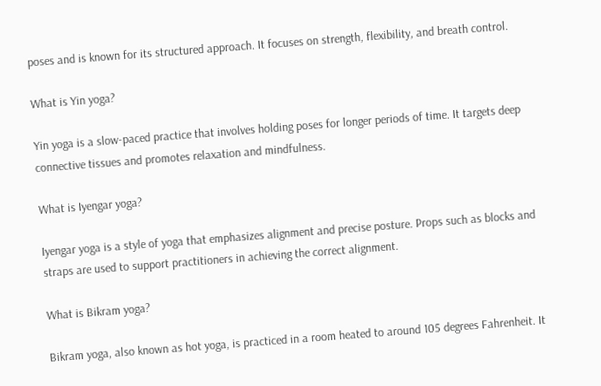poses and is known for its structured approach. It focuses on strength, flexibility, and breath control.

What is Yin yoga?

Yin yoga is a slow-paced practice that involves holding poses for longer periods of time. It targets deep connective tissues and promotes relaxation and mindfulness.

What is Iyengar yoga?

Iyengar yoga is a style of yoga that emphasizes alignment and precise posture. Props such as blocks and straps are used to support practitioners in achieving the correct alignment.

What is Bikram yoga?

Bikram yoga, also known as hot yoga, is practiced in a room heated to around 105 degrees Fahrenheit. It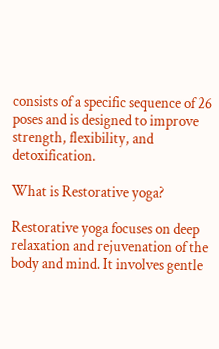consists of a specific sequence of 26 poses and is designed to improve strength, flexibility, and detoxification.

What is Restorative yoga?

Restorative yoga focuses on deep relaxation and rejuvenation of the body and mind. It involves gentle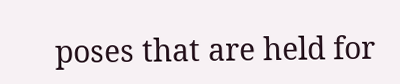poses that are held for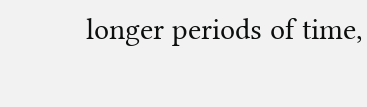longer periods of time,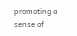promoting a sense of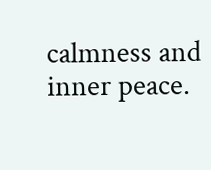calmness and inner peace.